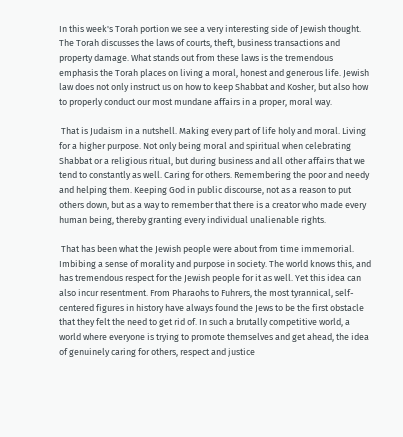In this week's Torah portion we see a very interesting side of Jewish thought. The Torah discusses the laws of courts, theft, business transactions and property damage. What stands out from these laws is the tremendous emphasis the Torah places on living a moral, honest and generous life. Jewish law does not only instruct us on how to keep Shabbat and Kosher, but also how to properly conduct our most mundane affairs in a proper, moral way.

 That is Judaism in a nutshell. Making every part of life holy and moral. Living for a higher purpose. Not only being moral and spiritual when celebrating Shabbat or a religious ritual, but during business and all other affairs that we tend to constantly as well. Caring for others. Remembering the poor and needy and helping them. Keeping God in public discourse, not as a reason to put others down, but as a way to remember that there is a creator who made every human being, thereby granting every individual unalienable rights.

 That has been what the Jewish people were about from time immemorial. Imbibing a sense of morality and purpose in society. The world knows this, and has tremendous respect for the Jewish people for it as well. Yet this idea can also incur resentment. From Pharaohs to Fuhrers, the most tyrannical, self-centered figures in history have always found the Jews to be the first obstacle that they felt the need to get rid of. In such a brutally competitive world, a world where everyone is trying to promote themselves and get ahead, the idea of genuinely caring for others, respect and justice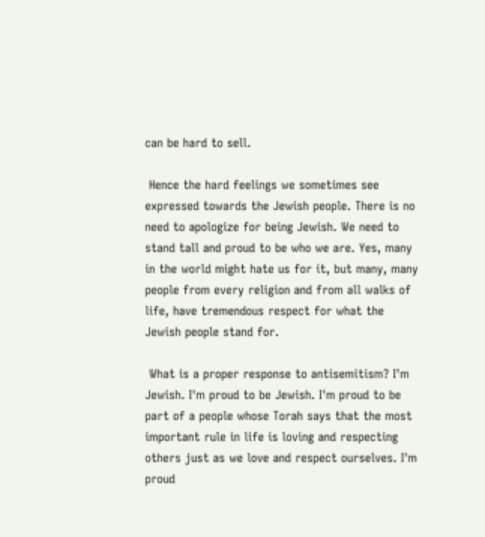can be hard to sell.

 Hence the hard feelings we sometimes see expressed towards the Jewish people. There is no need to apologize for being Jewish. We need to stand tall and proud to be who we are. Yes, many in the world might hate us for it, but many, many people from every religion and from all walks of life, have tremendous respect for what the Jewish people stand for.

 What is a proper response to antisemitism? I'm Jewish. I'm proud to be Jewish. I'm proud to be part of a people whose Torah says that the most important rule in life is loving and respecting others just as we love and respect ourselves. I'm proud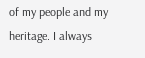of my people and my heritage. I always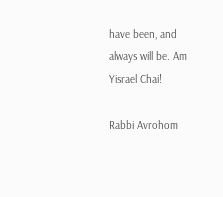have been, and always will be. Am Yisrael Chai!

Rabbi Avrohom